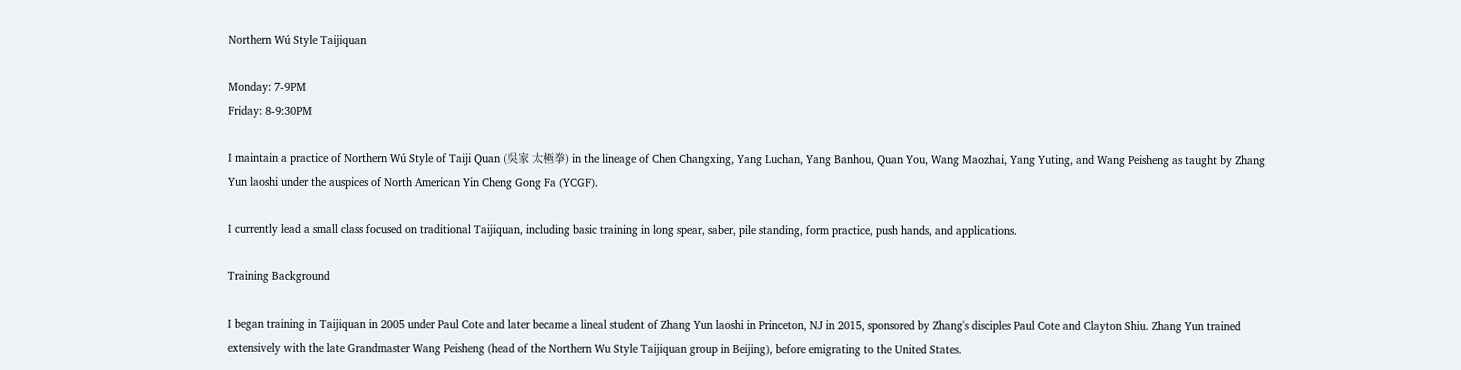Northern Wú Style Taijiquan

Monday: 7-9PM
Friday: 8-9:30PM

I maintain a practice of Northern Wú Style of Taiji Quan (吳家 太極拳) in the lineage of Chen Changxing, Yang Luchan, Yang Banhou, Quan You, Wang Maozhai, Yang Yuting, and Wang Peisheng as taught by Zhang Yun laoshi under the auspices of North American Yin Cheng Gong Fa (YCGF).

I currently lead a small class focused on traditional Taijiquan, including basic training in long spear, saber, pile standing, form practice, push hands, and applications.

Training Background

I began training in Taijiquan in 2005 under Paul Cote and later became a lineal student of Zhang Yun laoshi in Princeton, NJ in 2015, sponsored by Zhang's disciples Paul Cote and Clayton Shiu. Zhang Yun trained extensively with the late Grandmaster Wang Peisheng (head of the Northern Wu Style Taijiquan group in Beijing), before emigrating to the United States.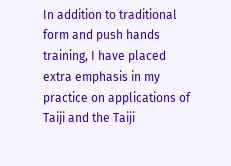In addition to traditional form and push hands training, I have placed extra emphasis in my practice on applications of Taiji and the Taiji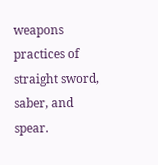weapons practices of straight sword, saber, and spear.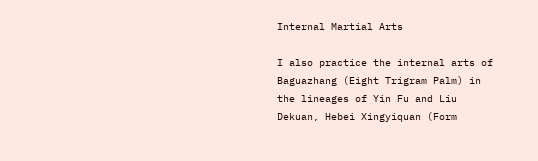Internal Martial Arts

I also practice the internal arts of Baguazhang (Eight Trigram Palm) in the lineages of Yin Fu and Liu Dekuan, Hebei Xingyiquan (Form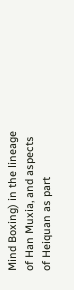Mind Boxing) in the lineage of Han Muxia, and aspects of Heiquan as part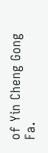of Yin Cheng Gong Fa.